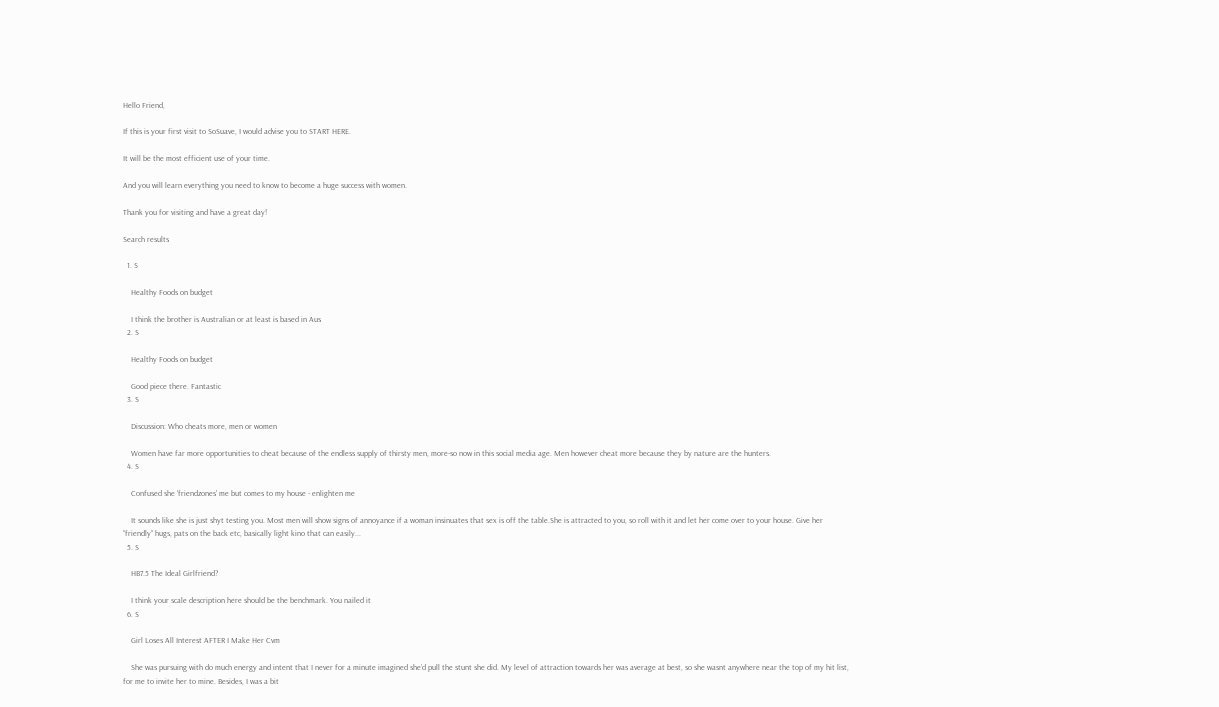Hello Friend,

If this is your first visit to SoSuave, I would advise you to START HERE.

It will be the most efficient use of your time.

And you will learn everything you need to know to become a huge success with women.

Thank you for visiting and have a great day!

Search results

  1. S

    Healthy Foods on budget

    I think the brother is Australian or at least is based in Aus
  2. S

    Healthy Foods on budget

    Good piece there. Fantastic
  3. S

    Discussion: Who cheats more, men or women

    Women have far more opportunities to cheat because of the endless supply of thirsty men, more-so now in this social media age. Men however cheat more because they by nature are the hunters.
  4. S

    Confused she 'friendzones' me but comes to my house - enlighten me

    It sounds like she is just shyt testing you. Most men will show signs of annoyance if a woman insinuates that sex is off the table.She is attracted to you, so roll with it and let her come over to your house. Give her “friendly” hugs, pats on the back etc, basically light kino that can easily...
  5. S

    HB7.5 The Ideal Girlfriend?

    I think your scale description here should be the benchmark. You nailed it
  6. S

    Girl Loses All Interest AFTER I Make Her Cvm

    She was pursuing with do much energy and intent that I never for a minute imagined she’d pull the stunt she did. My level of attraction towards her was average at best, so she wasnt anywhere near the top of my hit list, for me to invite her to mine. Besides, I was a bit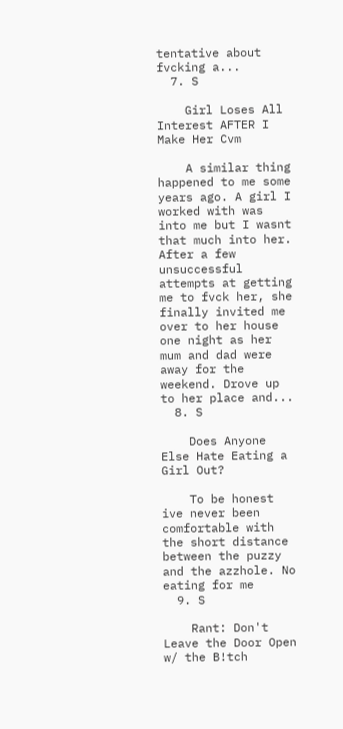tentative about fvcking a...
  7. S

    Girl Loses All Interest AFTER I Make Her Cvm

    A similar thing happened to me some years ago. A girl I worked with was into me but I wasnt that much into her. After a few unsuccessful attempts at getting me to fvck her, she finally invited me over to her house one night as her mum and dad were away for the weekend. Drove up to her place and...
  8. S

    Does Anyone Else Hate Eating a Girl Out?

    To be honest ive never been comfortable with the short distance between the puzzy and the azzhole. No eating for me
  9. S

    Rant: Don't Leave the Door Open w/ the B!tch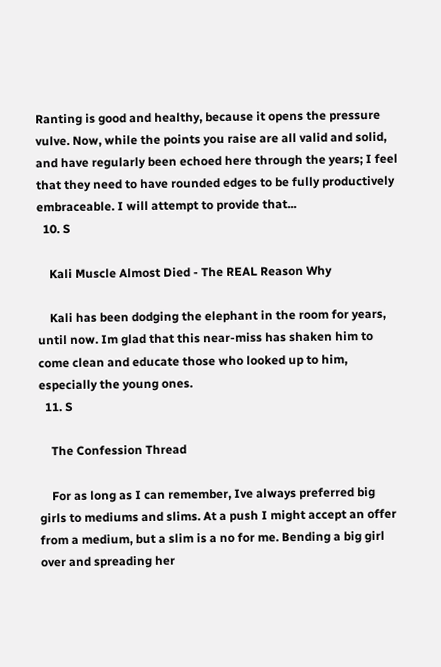Ranting is good and healthy, because it opens the pressure vulve. Now, while the points you raise are all valid and solid, and have regularly been echoed here through the years; I feel that they need to have rounded edges to be fully productively embraceable. I will attempt to provide that...
  10. S

    Kali Muscle Almost Died - The REAL Reason Why

    Kali has been dodging the elephant in the room for years, until now. Im glad that this near-miss has shaken him to come clean and educate those who looked up to him, especially the young ones.
  11. S

    The Confession Thread

    For as long as I can remember, Ive always preferred big girls to mediums and slims. At a push I might accept an offer from a medium, but a slim is a no for me. Bending a big girl over and spreading her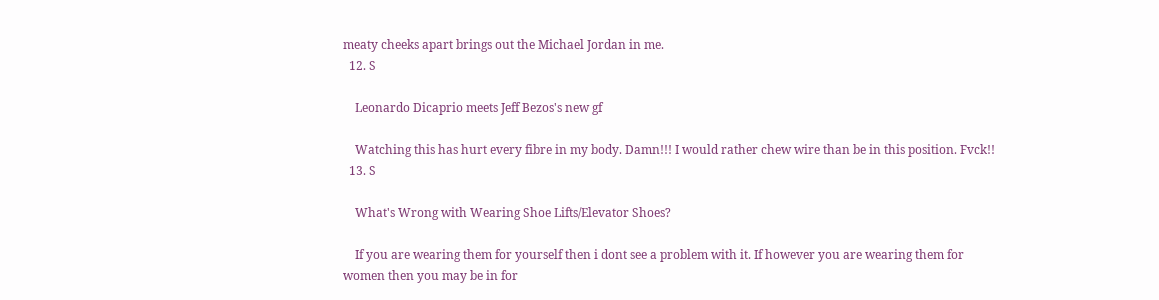meaty cheeks apart brings out the Michael Jordan in me.
  12. S

    Leonardo Dicaprio meets Jeff Bezos's new gf

    Watching this has hurt every fibre in my body. Damn!!! I would rather chew wire than be in this position. Fvck!!
  13. S

    What's Wrong with Wearing Shoe Lifts/Elevator Shoes?

    If you are wearing them for yourself then i dont see a problem with it. If however you are wearing them for women then you may be in for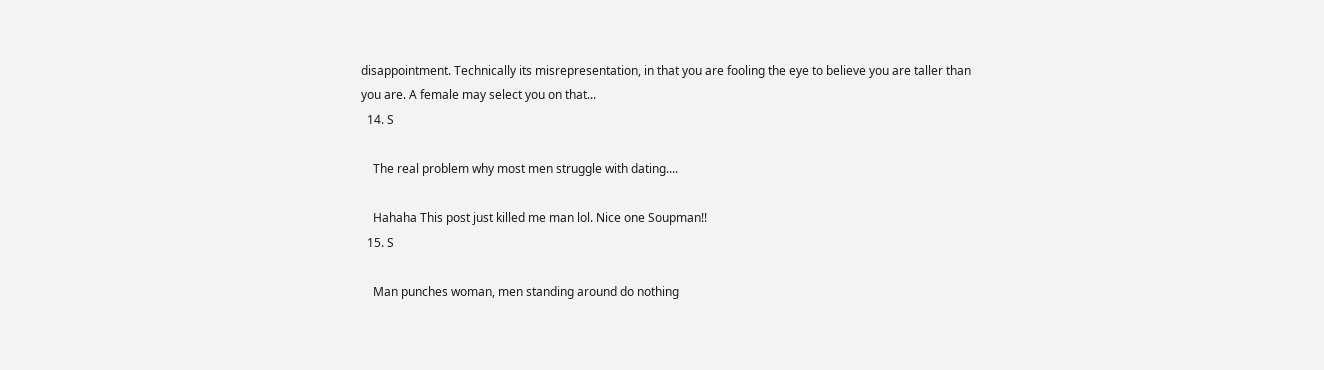disappointment. Technically its misrepresentation, in that you are fooling the eye to believe you are taller than you are. A female may select you on that...
  14. S

    The real problem why most men struggle with dating....

    Hahaha This post just killed me man lol. Nice one Soupman!!
  15. S

    Man punches woman, men standing around do nothing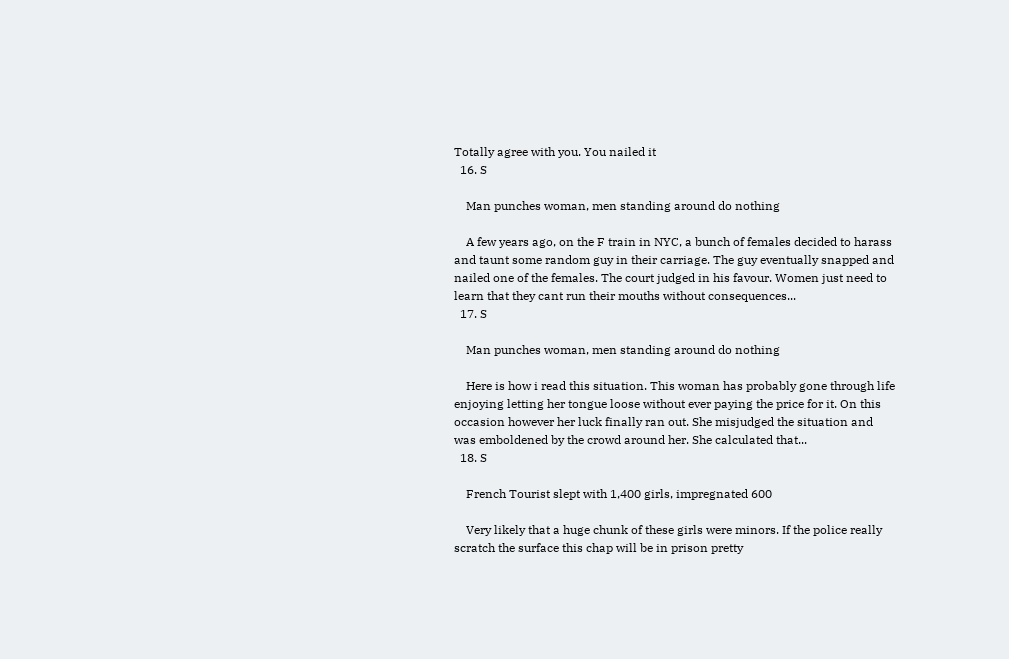Totally agree with you. You nailed it
  16. S

    Man punches woman, men standing around do nothing

    A few years ago, on the F train in NYC, a bunch of females decided to harass and taunt some random guy in their carriage. The guy eventually snapped and nailed one of the females. The court judged in his favour. Women just need to learn that they cant run their mouths without consequences...
  17. S

    Man punches woman, men standing around do nothing

    Here is how i read this situation. This woman has probably gone through life enjoying letting her tongue loose without ever paying the price for it. On this occasion however her luck finally ran out. She misjudged the situation and was emboldened by the crowd around her. She calculated that...
  18. S

    French Tourist slept with 1,400 girls, impregnated 600

    Very likely that a huge chunk of these girls were minors. If the police really scratch the surface this chap will be in prison pretty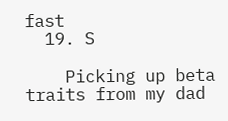fast
  19. S

    Picking up beta traits from my dad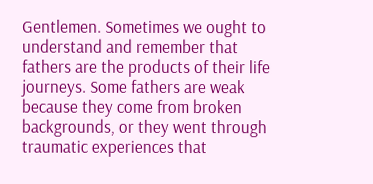Gentlemen. Sometimes we ought to understand and remember that fathers are the products of their life journeys. Some fathers are weak because they come from broken backgrounds, or they went through traumatic experiences that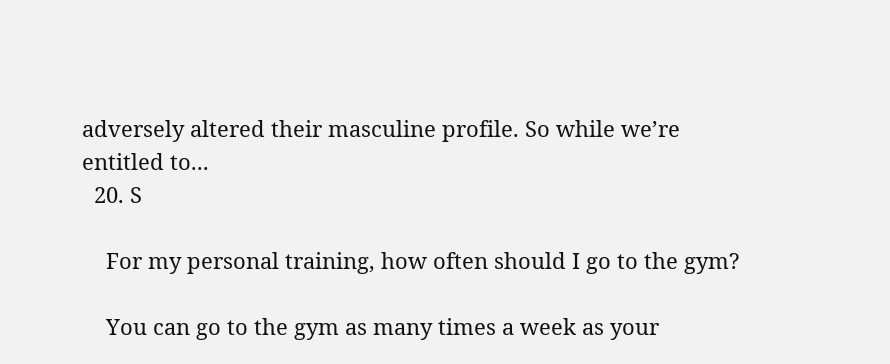adversely altered their masculine profile. So while we’re entitled to...
  20. S

    For my personal training, how often should I go to the gym?

    You can go to the gym as many times a week as your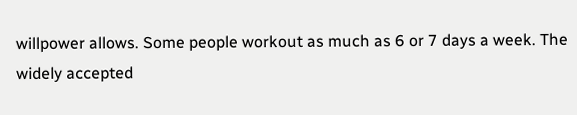willpower allows. Some people workout as much as 6 or 7 days a week. The widely accepted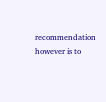recommendation however is to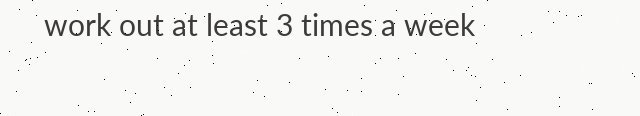work out at least 3 times a week